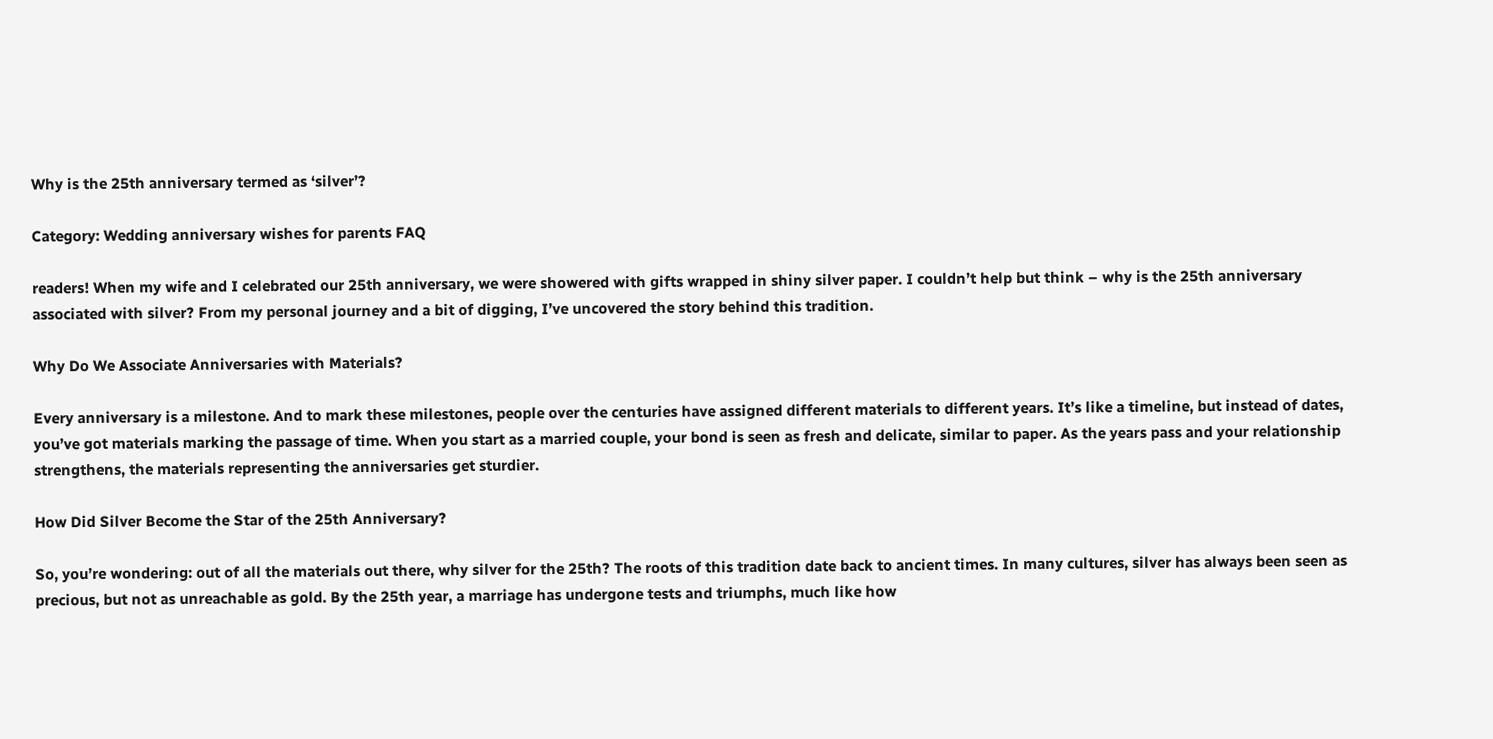Why is the 25th anniversary termed as ‘silver’?

Category: Wedding anniversary wishes for parents FAQ

readers! When my wife and I celebrated our 25th anniversary, we were showered with gifts wrapped in shiny silver paper. I couldn’t help but think – why is the 25th anniversary associated with silver? From my personal journey and a bit of digging, I’ve uncovered the story behind this tradition.

Why Do We Associate Anniversaries with Materials?

Every anniversary is a milestone. And to mark these milestones, people over the centuries have assigned different materials to different years. It’s like a timeline, but instead of dates, you’ve got materials marking the passage of time. When you start as a married couple, your bond is seen as fresh and delicate, similar to paper. As the years pass and your relationship strengthens, the materials representing the anniversaries get sturdier.

How Did Silver Become the Star of the 25th Anniversary?

So, you’re wondering: out of all the materials out there, why silver for the 25th? The roots of this tradition date back to ancient times. In many cultures, silver has always been seen as precious, but not as unreachable as gold. By the 25th year, a marriage has undergone tests and triumphs, much like how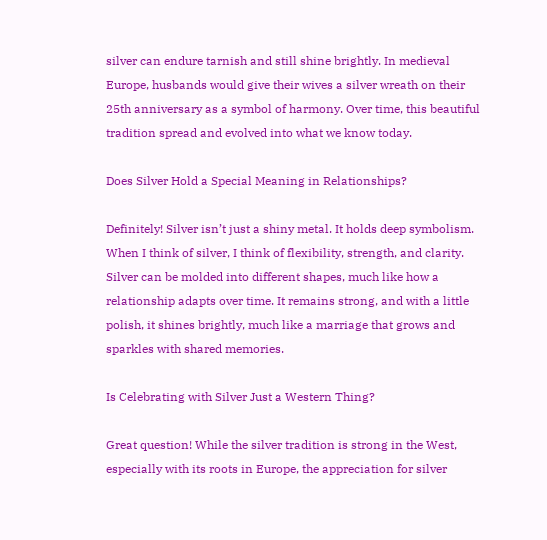silver can endure tarnish and still shine brightly. In medieval Europe, husbands would give their wives a silver wreath on their 25th anniversary as a symbol of harmony. Over time, this beautiful tradition spread and evolved into what we know today.

Does Silver Hold a Special Meaning in Relationships?

Definitely! Silver isn’t just a shiny metal. It holds deep symbolism. When I think of silver, I think of flexibility, strength, and clarity. Silver can be molded into different shapes, much like how a relationship adapts over time. It remains strong, and with a little polish, it shines brightly, much like a marriage that grows and sparkles with shared memories.

Is Celebrating with Silver Just a Western Thing?

Great question! While the silver tradition is strong in the West, especially with its roots in Europe, the appreciation for silver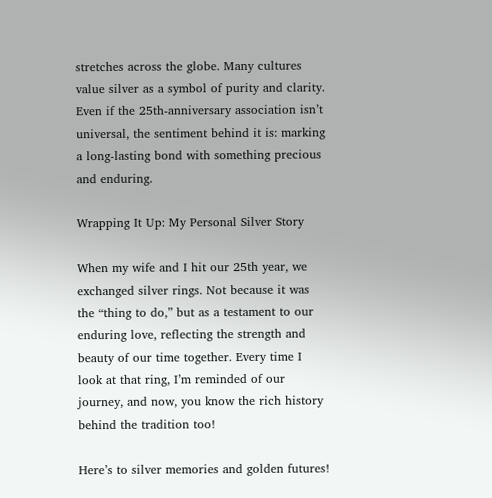stretches across the globe. Many cultures value silver as a symbol of purity and clarity. Even if the 25th-anniversary association isn’t universal, the sentiment behind it is: marking a long-lasting bond with something precious and enduring.

Wrapping It Up: My Personal Silver Story

When my wife and I hit our 25th year, we exchanged silver rings. Not because it was the “thing to do,” but as a testament to our enduring love, reflecting the strength and beauty of our time together. Every time I look at that ring, I’m reminded of our journey, and now, you know the rich history behind the tradition too!

Here’s to silver memories and golden futures!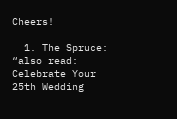Cheers!

  1. The Spruce: “also read: Celebrate Your 25th Wedding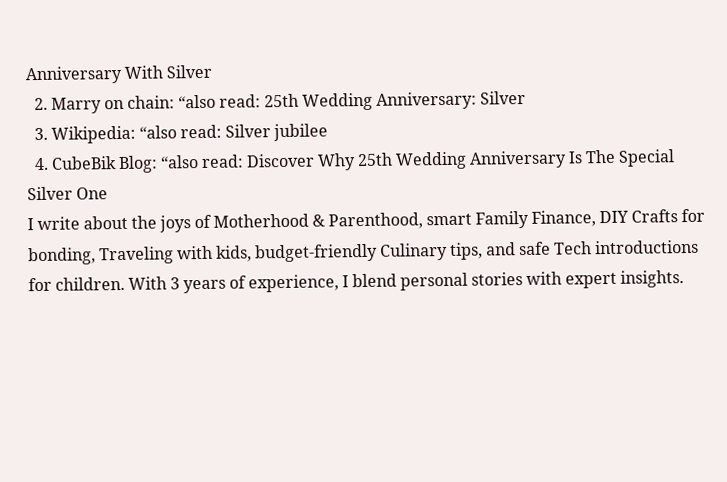Anniversary With Silver
  2. Marry on chain: “also read: 25th Wedding Anniversary: Silver
  3. Wikipedia: “also read: Silver jubilee
  4. CubeBik Blog: “also read: Discover Why 25th Wedding Anniversary Is The Special Silver One
I write about the joys of Motherhood & Parenthood, smart Family Finance, DIY Crafts for bonding, Traveling with kids, budget-friendly Culinary tips, and safe Tech introductions for children. With 3 years of experience, I blend personal stories with expert insights.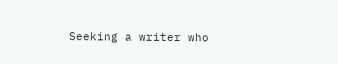Seeking a writer who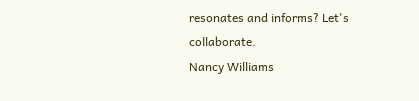resonates and informs? Let's collaborate.
Nancy Williams